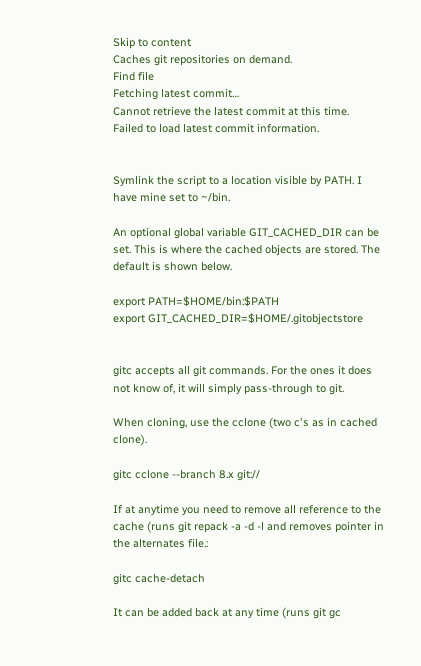Skip to content
Caches git repositories on demand.
Find file
Fetching latest commit…
Cannot retrieve the latest commit at this time.
Failed to load latest commit information.


Symlink the script to a location visible by PATH. I have mine set to ~/bin.

An optional global variable GIT_CACHED_DIR can be set. This is where the cached objects are stored. The default is shown below.

export PATH=$HOME/bin:$PATH
export GIT_CACHED_DIR=$HOME/.gitobjectstore


gitc accepts all git commands. For the ones it does not know of, it will simply pass-through to git.

When cloning, use the cclone (two c's as in cached clone).

gitc cclone --branch 8.x git://

If at anytime you need to remove all reference to the cache (runs git repack -a -d -l and removes pointer in the alternates file.:

gitc cache-detach

It can be added back at any time (runs git gc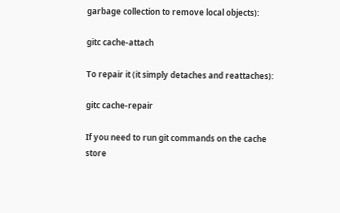garbage collection to remove local objects):

gitc cache-attach

To repair it (it simply detaches and reattaches):

gitc cache-repair

If you need to run git commands on the cache store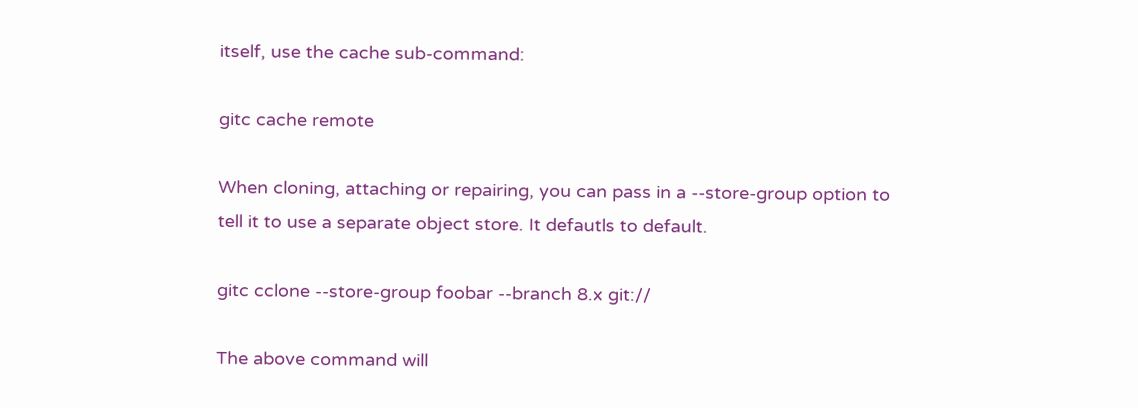itself, use the cache sub-command:

gitc cache remote

When cloning, attaching or repairing, you can pass in a --store-group option to tell it to use a separate object store. It defautls to default.

gitc cclone --store-group foobar --branch 8.x git://

The above command will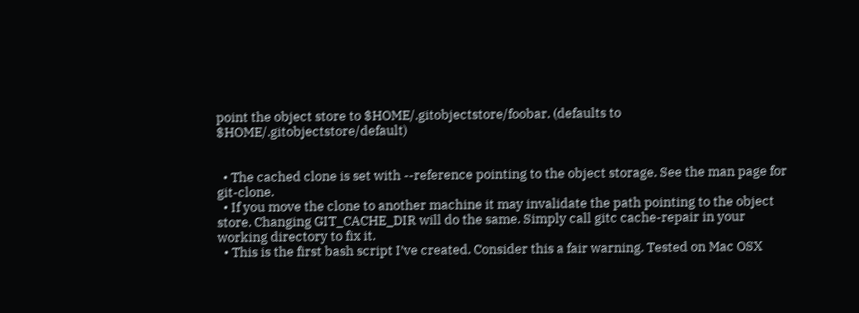point the object store to $HOME/.gitobjectstore/foobar. (defaults to $HOME/.gitobjectstore/default)


  • The cached clone is set with --reference pointing to the object storage. See the man page for git-clone.
  • If you move the clone to another machine it may invalidate the path pointing to the object store. Changing GIT_CACHE_DIR will do the same. Simply call gitc cache-repair in your working directory to fix it.
  • This is the first bash script I’ve created. Consider this a fair warning. Tested on Mac OSX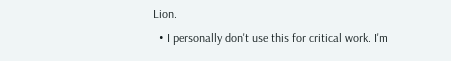Lion.
  • I personally don't use this for critical work. I'm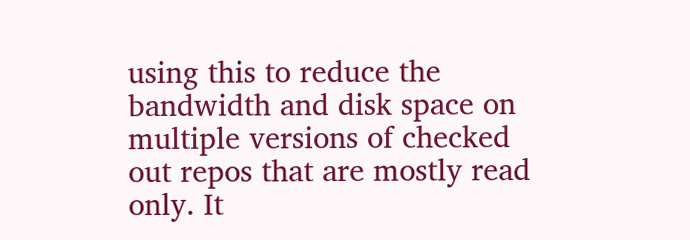using this to reduce the bandwidth and disk space on multiple versions of checked out repos that are mostly read only. It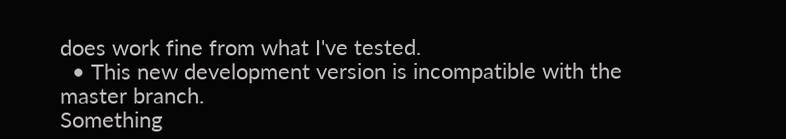does work fine from what I've tested.
  • This new development version is incompatible with the master branch.
Something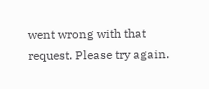went wrong with that request. Please try again.